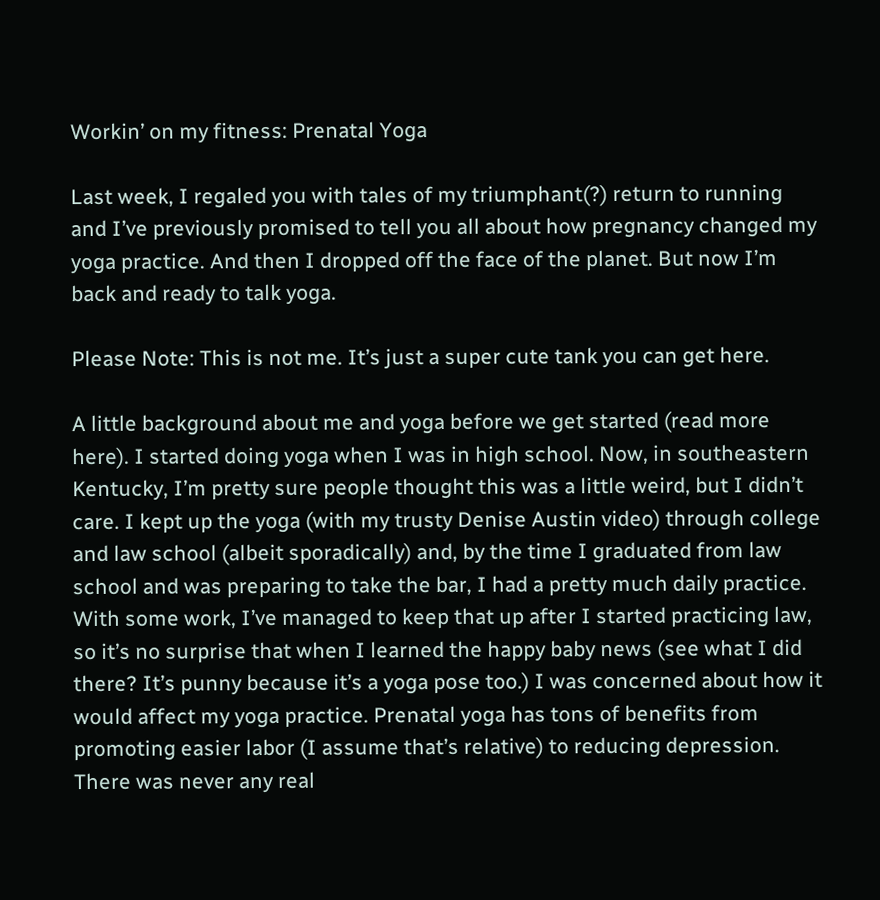Workin’ on my fitness: Prenatal Yoga

Last week, I regaled you with tales of my triumphant(?) return to running and I’ve previously promised to tell you all about how pregnancy changed my yoga practice. And then I dropped off the face of the planet. But now I’m back and ready to talk yoga.

Please Note: This is not me. It’s just a super cute tank you can get here.

A little background about me and yoga before we get started (read more here). I started doing yoga when I was in high school. Now, in southeastern Kentucky, I’m pretty sure people thought this was a little weird, but I didn’t care. I kept up the yoga (with my trusty Denise Austin video) through college and law school (albeit sporadically) and, by the time I graduated from law school and was preparing to take the bar, I had a pretty much daily practice. With some work, I’ve managed to keep that up after I started practicing law, so it’s no surprise that when I learned the happy baby news (see what I did there? It’s punny because it’s a yoga pose too.) I was concerned about how it would affect my yoga practice. Prenatal yoga has tons of benefits from promoting easier labor (I assume that’s relative) to reducing depression.  There was never any real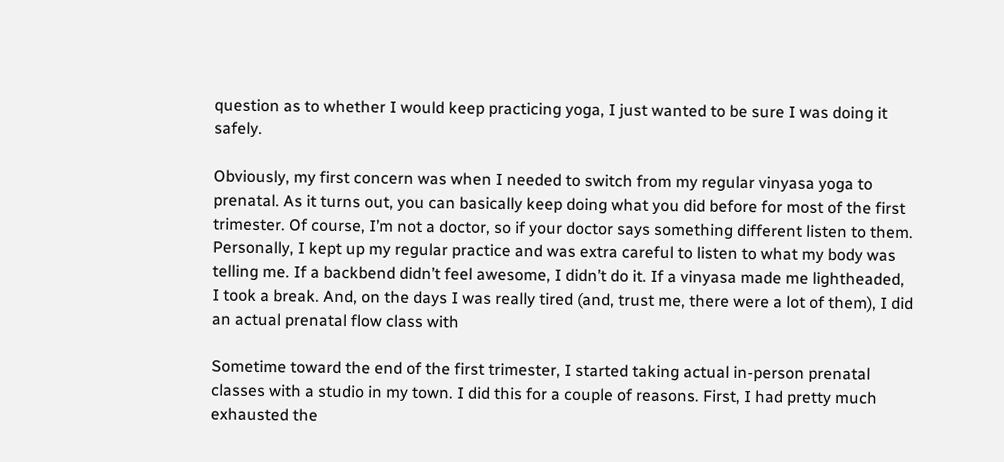question as to whether I would keep practicing yoga, I just wanted to be sure I was doing it safely.

Obviously, my first concern was when I needed to switch from my regular vinyasa yoga to prenatal. As it turns out, you can basically keep doing what you did before for most of the first trimester. Of course, I’m not a doctor, so if your doctor says something different listen to them. Personally, I kept up my regular practice and was extra careful to listen to what my body was telling me. If a backbend didn’t feel awesome, I didn’t do it. If a vinyasa made me lightheaded, I took a break. And, on the days I was really tired (and, trust me, there were a lot of them), I did an actual prenatal flow class with

Sometime toward the end of the first trimester, I started taking actual in-person prenatal classes with a studio in my town. I did this for a couple of reasons. First, I had pretty much exhausted the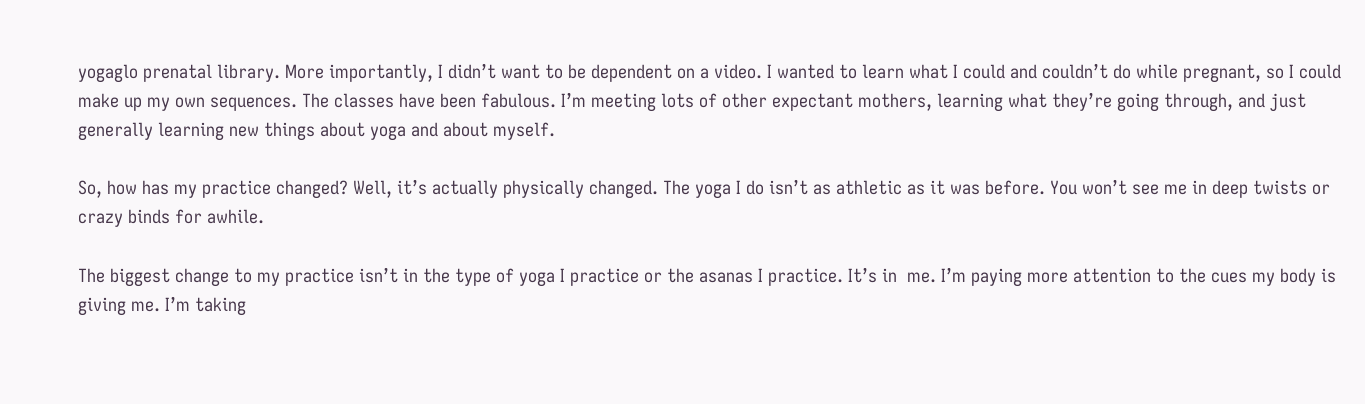yogaglo prenatal library. More importantly, I didn’t want to be dependent on a video. I wanted to learn what I could and couldn’t do while pregnant, so I could make up my own sequences. The classes have been fabulous. I’m meeting lots of other expectant mothers, learning what they’re going through, and just generally learning new things about yoga and about myself.

So, how has my practice changed? Well, it’s actually physically changed. The yoga I do isn’t as athletic as it was before. You won’t see me in deep twists or crazy binds for awhile.

The biggest change to my practice isn’t in the type of yoga I practice or the asanas I practice. It’s in  me. I’m paying more attention to the cues my body is giving me. I’m taking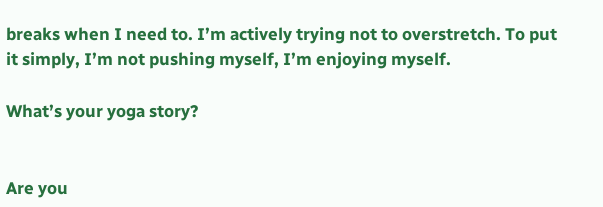breaks when I need to. I’m actively trying not to overstretch. To put it simply, I’m not pushing myself, I’m enjoying myself.

What’s your yoga story?


Are you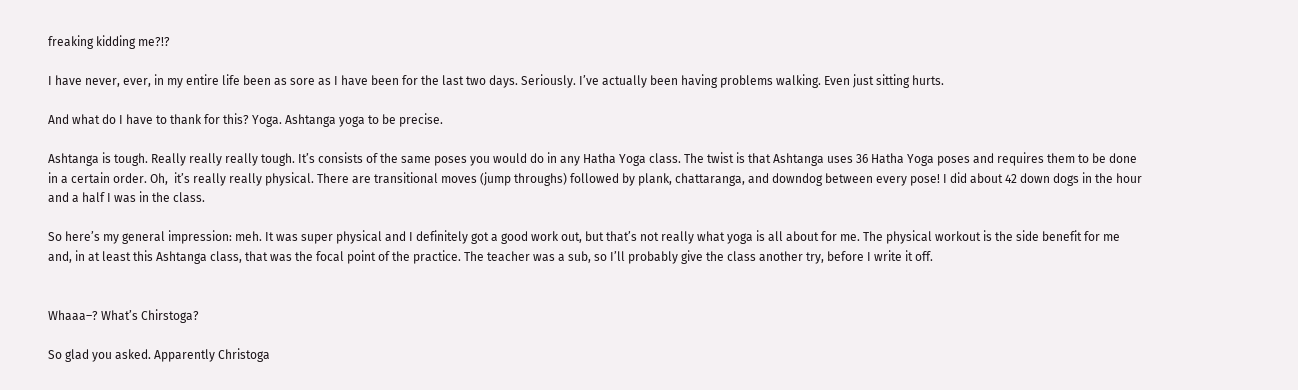freaking kidding me?!?

I have never, ever, in my entire life been as sore as I have been for the last two days. Seriously. I’ve actually been having problems walking. Even just sitting hurts.

And what do I have to thank for this? Yoga. Ashtanga yoga to be precise.

Ashtanga is tough. Really really really tough. It’s consists of the same poses you would do in any Hatha Yoga class. The twist is that Ashtanga uses 36 Hatha Yoga poses and requires them to be done in a certain order. Oh,  it’s really really physical. There are transitional moves (jump throughs) followed by plank, chattaranga, and downdog between every pose! I did about 42 down dogs in the hour and a half I was in the class.

So here’s my general impression: meh. It was super physical and I definitely got a good work out, but that’s not really what yoga is all about for me. The physical workout is the side benefit for me and, in at least this Ashtanga class, that was the focal point of the practice. The teacher was a sub, so I’ll probably give the class another try, before I write it off.


Whaaa–? What’s Chirstoga?

So glad you asked. Apparently Christoga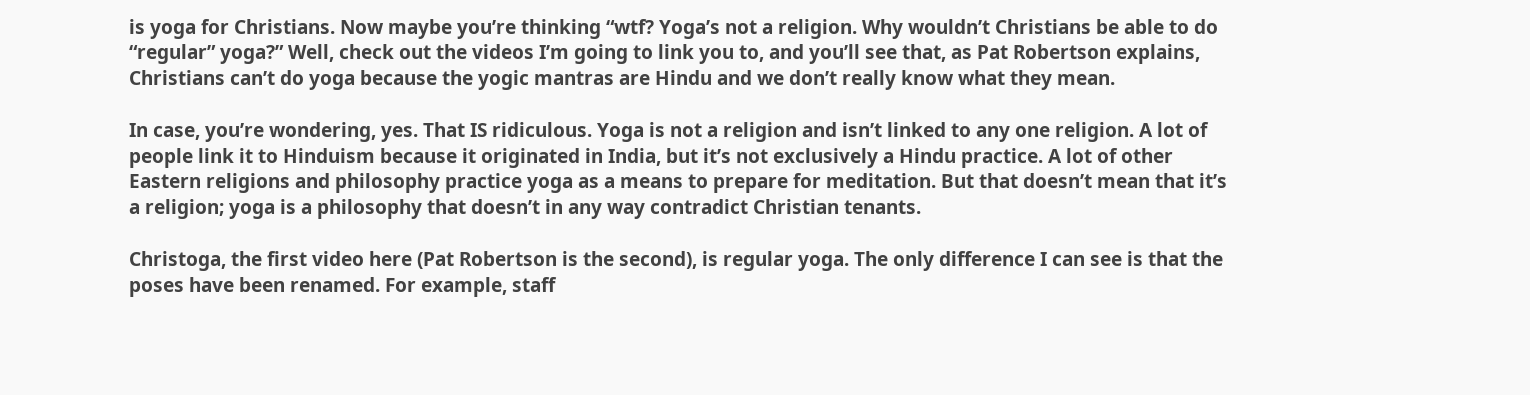is yoga for Christians. Now maybe you’re thinking “wtf? Yoga’s not a religion. Why wouldn’t Christians be able to do “regular” yoga?” Well, check out the videos I’m going to link you to, and you’ll see that, as Pat Robertson explains, Christians can’t do yoga because the yogic mantras are Hindu and we don’t really know what they mean.

In case, you’re wondering, yes. That IS ridiculous. Yoga is not a religion and isn’t linked to any one religion. A lot of people link it to Hinduism because it originated in India, but it’s not exclusively a Hindu practice. A lot of other Eastern religions and philosophy practice yoga as a means to prepare for meditation. But that doesn’t mean that it’s a religion; yoga is a philosophy that doesn’t in any way contradict Christian tenants.

Christoga, the first video here (Pat Robertson is the second), is regular yoga. The only difference I can see is that the poses have been renamed. For example, staff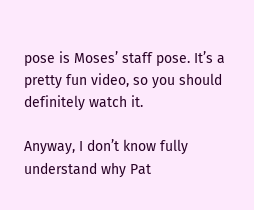pose is Moses’ staff pose. It’s a pretty fun video, so you should definitely watch it.

Anyway, I don’t know fully understand why Pat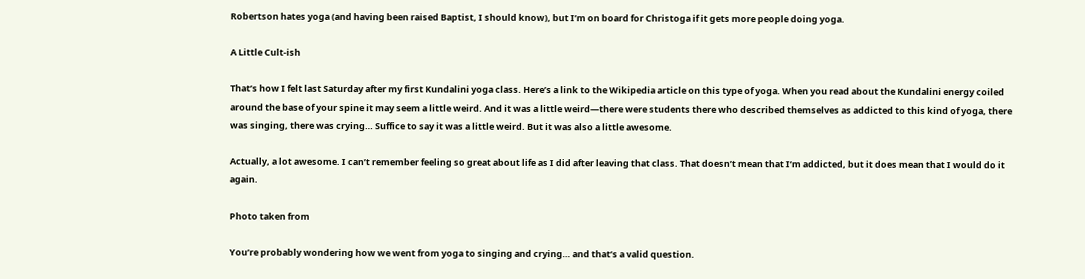Robertson hates yoga (and having been raised Baptist, I should know), but I’m on board for Christoga if it gets more people doing yoga.

A Little Cult-ish

That’s how I felt last Saturday after my first Kundalini yoga class. Here’s a link to the Wikipedia article on this type of yoga. When you read about the Kundalini energy coiled around the base of your spine it may seem a little weird. And it was a little weird—there were students there who described themselves as addicted to this kind of yoga, there was singing, there was crying… Suffice to say it was a little weird. But it was also a little awesome.

Actually, a lot awesome. I can’t remember feeling so great about life as I did after leaving that class. That doesn’t mean that I’m addicted, but it does mean that I would do it again.

Photo taken from

You’re probably wondering how we went from yoga to singing and crying… and that’s a valid question.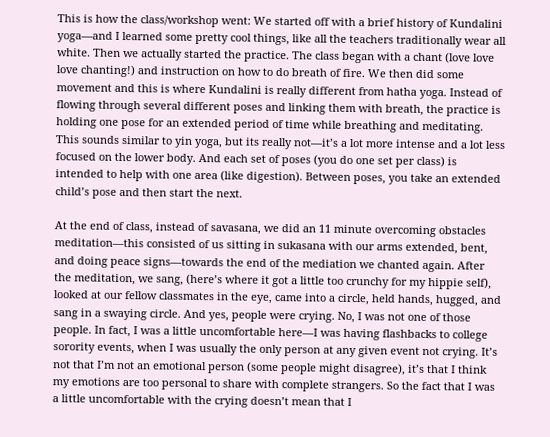This is how the class/workshop went: We started off with a brief history of Kundalini yoga—and I learned some pretty cool things, like all the teachers traditionally wear all white. Then we actually started the practice. The class began with a chant (love love love chanting!) and instruction on how to do breath of fire. We then did some movement and this is where Kundalini is really different from hatha yoga. Instead of flowing through several different poses and linking them with breath, the practice is holding one pose for an extended period of time while breathing and meditating. This sounds similar to yin yoga, but its really not—it’s a lot more intense and a lot less focused on the lower body. And each set of poses (you do one set per class) is intended to help with one area (like digestion). Between poses, you take an extended child’s pose and then start the next.

At the end of class, instead of savasana, we did an 11 minute overcoming obstacles meditation—this consisted of us sitting in sukasana with our arms extended, bent, and doing peace signs—towards the end of the mediation we chanted again. After the meditation, we sang, (here’s where it got a little too crunchy for my hippie self), looked at our fellow classmates in the eye, came into a circle, held hands, hugged, and sang in a swaying circle. And yes, people were crying. No, I was not one of those people. In fact, I was a little uncomfortable here—I was having flashbacks to college sorority events, when I was usually the only person at any given event not crying. It’s not that I’m not an emotional person (some people might disagree), it’s that I think my emotions are too personal to share with complete strangers. So the fact that I was a little uncomfortable with the crying doesn’t mean that I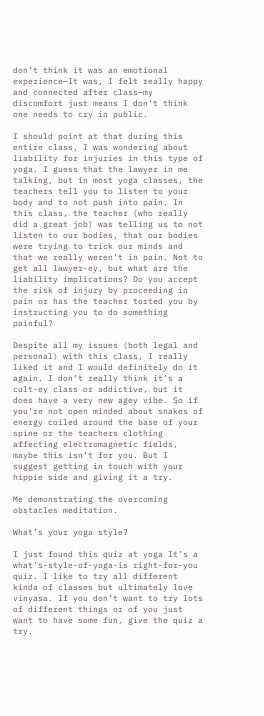don’t think it was an emotional experience—It was, I felt really happy and connected after class—my discomfort just means I don’t think one needs to cry in public.

I should point at that during this entire class, I was wondering about liability for injuries in this type of yoga. I guess that the lawyer in me talking, but in most yoga classes, the teachers tell you to listen to your body and to not push into pain. In this class, the teacher (who really did a great job) was telling us to not listen to our bodies, that our bodies were trying to trick our minds and that we really weren’t in pain. Not to get all lawyer-ey, but what are the liability implications? Do you accept the risk of injury by proceeding in pain or has the teacher torted you by instructing you to do something painful?

Despite all my issues (both legal and personal) with this class, I really liked it and I would definitely do it again. I don’t really think it’s a cult-ey class or addictive, but it does have a very new agey vibe. So if you’re not open minded about snakes of energy coiled around the base of your spine or the teachers clothing affecting electromagnetic fields, maybe this isn’t for you. But I suggest getting in touch with your hippie side and giving it a try.

Me demonstrating the overcoming obstacles meditation.

What’s your yoga style?

I just found this quiz at yoga It’s a what’s-style-of-yoga-is right-for-you quiz. I like to try all different kinda of classes but ultimately love vinyasa. If you don’t want to try lots of different things or of you just want to have some fun, give the quiz a try.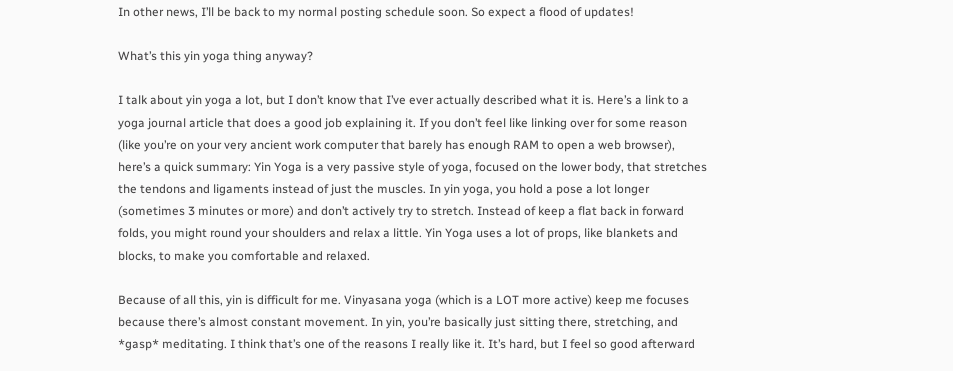In other news, I’ll be back to my normal posting schedule soon. So expect a flood of updates!

What’s this yin yoga thing anyway?

I talk about yin yoga a lot, but I don’t know that I’ve ever actually described what it is. Here’s a link to a yoga journal article that does a good job explaining it. If you don’t feel like linking over for some reason (like you’re on your very ancient work computer that barely has enough RAM to open a web browser), here’s a quick summary: Yin Yoga is a very passive style of yoga, focused on the lower body, that stretches the tendons and ligaments instead of just the muscles. In yin yoga, you hold a pose a lot longer (sometimes 3 minutes or more) and don’t actively try to stretch. Instead of keep a flat back in forward folds, you might round your shoulders and relax a little. Yin Yoga uses a lot of props, like blankets and blocks, to make you comfortable and relaxed.

Because of all this, yin is difficult for me. Vinyasana yoga (which is a LOT more active) keep me focuses because there’s almost constant movement. In yin, you’re basically just sitting there, stretching, and *gasp* meditating. I think that’s one of the reasons I really like it. It’s hard, but I feel so good afterward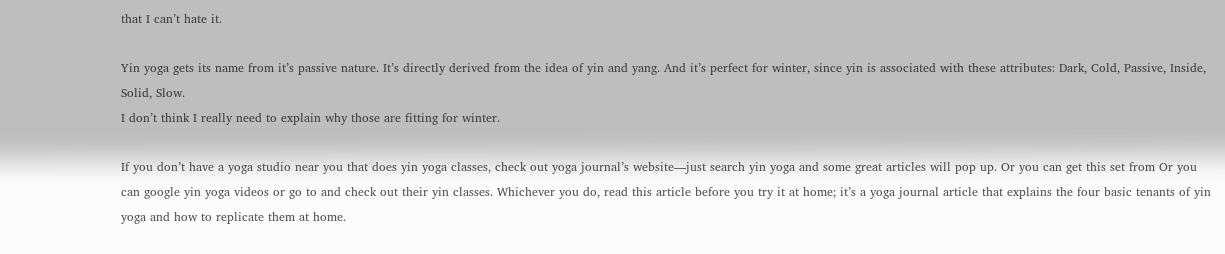that I can’t hate it.

Yin yoga gets its name from it’s passive nature. It’s directly derived from the idea of yin and yang. And it’s perfect for winter, since yin is associated with these attributes: Dark, Cold, Passive, Inside, Solid, Slow.
I don’t think I really need to explain why those are fitting for winter.

If you don’t have a yoga studio near you that does yin yoga classes, check out yoga journal’s website—just search yin yoga and some great articles will pop up. Or you can get this set from Or you can google yin yoga videos or go to and check out their yin classes. Whichever you do, read this article before you try it at home; it’s a yoga journal article that explains the four basic tenants of yin yoga and how to replicate them at home.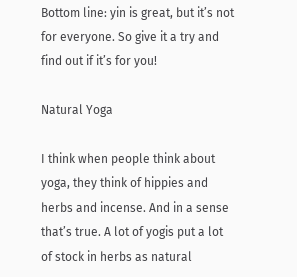Bottom line: yin is great, but it’s not for everyone. So give it a try and find out if it’s for you!

Natural Yoga

I think when people think about yoga, they think of hippies and herbs and incense. And in a sense that’s true. A lot of yogis put a lot of stock in herbs as natural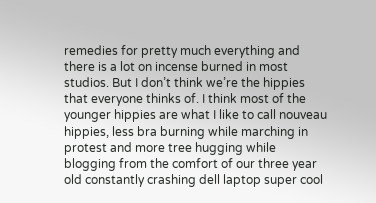remedies for pretty much everything and there is a lot on incense burned in most studios. But I don’t think we’re the hippies that everyone thinks of. I think most of the younger hippies are what I like to call nouveau hippies, less bra burning while marching in protest and more tree hugging while blogging from the comfort of our three year old constantly crashing dell laptop super cool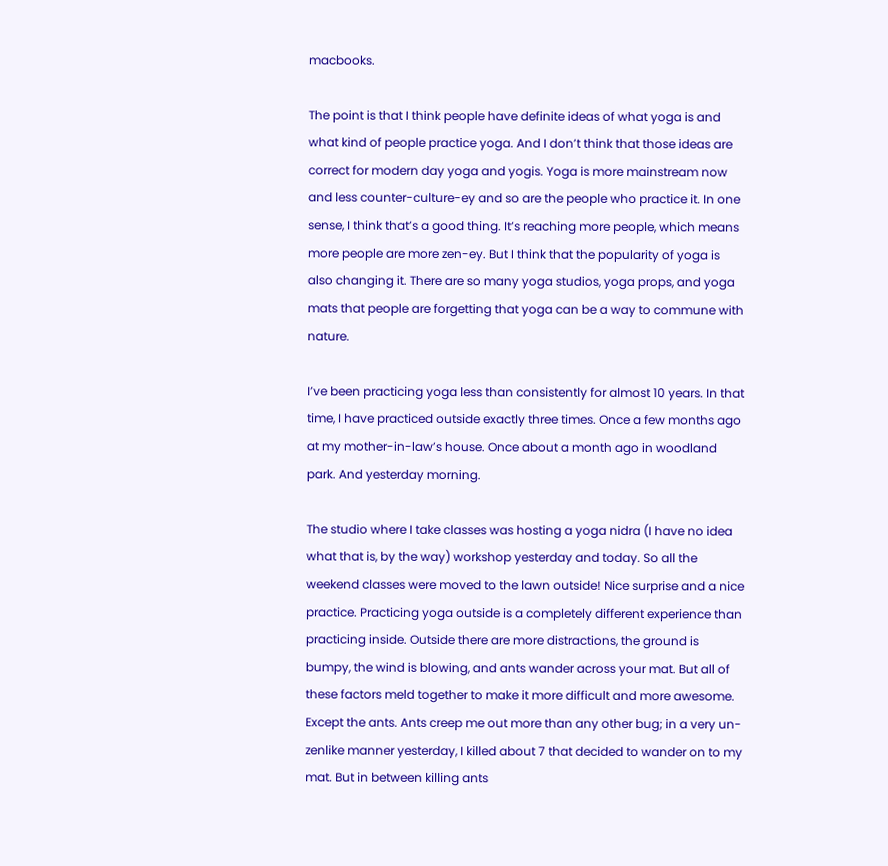macbooks.

The point is that I think people have definite ideas of what yoga is and what kind of people practice yoga. And I don’t think that those ideas are correct for modern day yoga and yogis. Yoga is more mainstream now and less counter-culture-ey and so are the people who practice it. In one sense, I think that’s a good thing. It’s reaching more people, which means more people are more zen-ey. But I think that the popularity of yoga is also changing it. There are so many yoga studios, yoga props, and yoga mats that people are forgetting that yoga can be a way to commune with nature.

I’ve been practicing yoga less than consistently for almost 10 years. In that time, I have practiced outside exactly three times. Once a few months ago at my mother-in-law’s house. Once about a month ago in woodland park. And yesterday morning.

The studio where I take classes was hosting a yoga nidra (I have no idea what that is, by the way) workshop yesterday and today. So all the weekend classes were moved to the lawn outside! Nice surprise and a nice practice. Practicing yoga outside is a completely different experience than practicing inside. Outside there are more distractions, the ground is bumpy, the wind is blowing, and ants wander across your mat. But all of these factors meld together to make it more difficult and more awesome. Except the ants. Ants creep me out more than any other bug; in a very un-zenlike manner yesterday, I killed about 7 that decided to wander on to my mat. But in between killing ants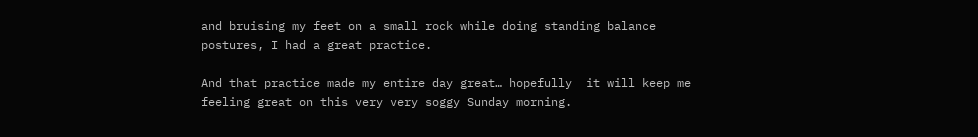and bruising my feet on a small rock while doing standing balance postures, I had a great practice.

And that practice made my entire day great… hopefully  it will keep me feeling great on this very very soggy Sunday morning.